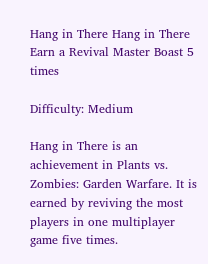Hang in There Hang in There
Earn a Revival Master Boast 5 times

Difficulty: Medium

Hang in There is an achievement in Plants vs. Zombies: Garden Warfare. It is earned by reviving the most players in one multiplayer game five times.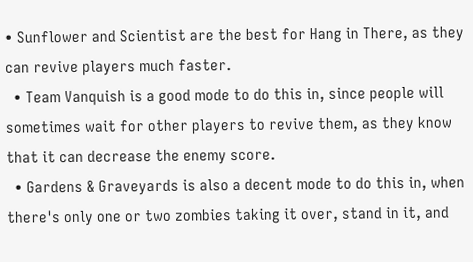• Sunflower and Scientist are the best for Hang in There, as they can revive players much faster.
  • Team Vanquish is a good mode to do this in, since people will sometimes wait for other players to revive them, as they know that it can decrease the enemy score.
  • Gardens & Graveyards is also a decent mode to do this in, when there's only one or two zombies taking it over, stand in it, and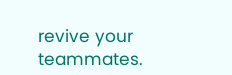revive your teammates.